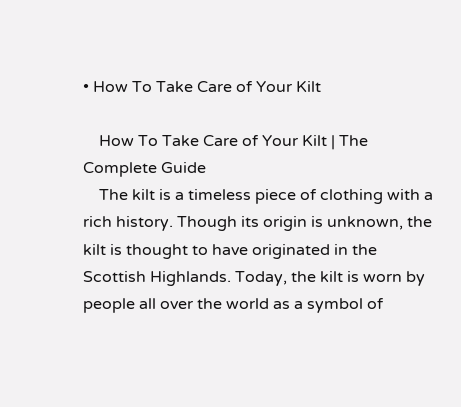• How To Take Care of Your Kilt

    How To Take Care of Your Kilt | The Complete Guide
    The kilt is a timeless piece of clothing with a rich history. Though its origin is unknown, the kilt is thought to have originated in the Scottish Highlands. Today, the kilt is worn by people all over the world as a symbol of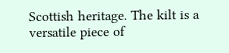Scottish heritage. The kilt is a versatile piece of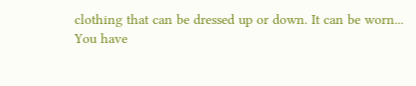clothing that can be dressed up or down. It can be worn...
You have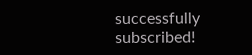successfully subscribed!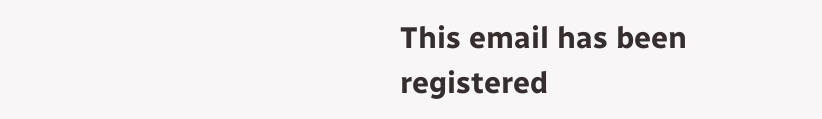This email has been registered